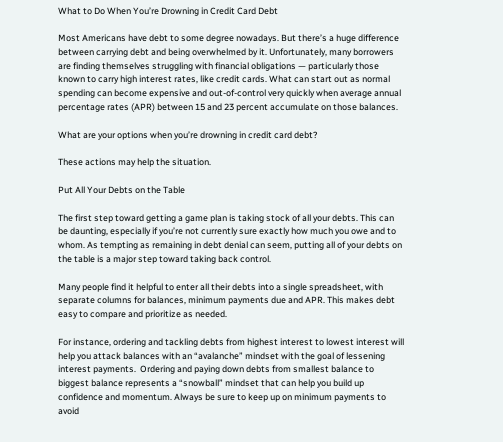What to Do When You’re Drowning in Credit Card Debt

Most Americans have debt to some degree nowadays. But there’s a huge difference between carrying debt and being overwhelmed by it. Unfortunately, many borrowers are finding themselves struggling with financial obligations — particularly those known to carry high interest rates, like credit cards. What can start out as normal spending can become expensive and out-of-control very quickly when average annual percentage rates (APR) between 15 and 23 percent accumulate on those balances.

What are your options when you’re drowning in credit card debt?

These actions may help the situation.

Put All Your Debts on the Table

The first step toward getting a game plan is taking stock of all your debts. This can be daunting, especially if you’re not currently sure exactly how much you owe and to whom. As tempting as remaining in debt denial can seem, putting all of your debts on the table is a major step toward taking back control.

Many people find it helpful to enter all their debts into a single spreadsheet, with separate columns for balances, minimum payments due and APR. This makes debt easy to compare and prioritize as needed.

For instance, ordering and tackling debts from highest interest to lowest interest will help you attack balances with an “avalanche” mindset with the goal of lessening interest payments.  Ordering and paying down debts from smallest balance to biggest balance represents a “snowball” mindset that can help you build up confidence and momentum. Always be sure to keep up on minimum payments to avoid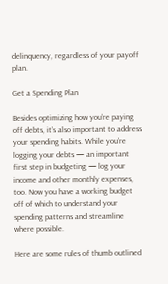delinquency, regardless of your payoff plan.

Get a Spending Plan

Besides optimizing how you’re paying off debts, it’s also important to address your spending habits. While you’re logging your debts — an important first step in budgeting — log your income and other monthly expenses, too. Now you have a working budget off of which to understand your spending patterns and streamline where possible.

Here are some rules of thumb outlined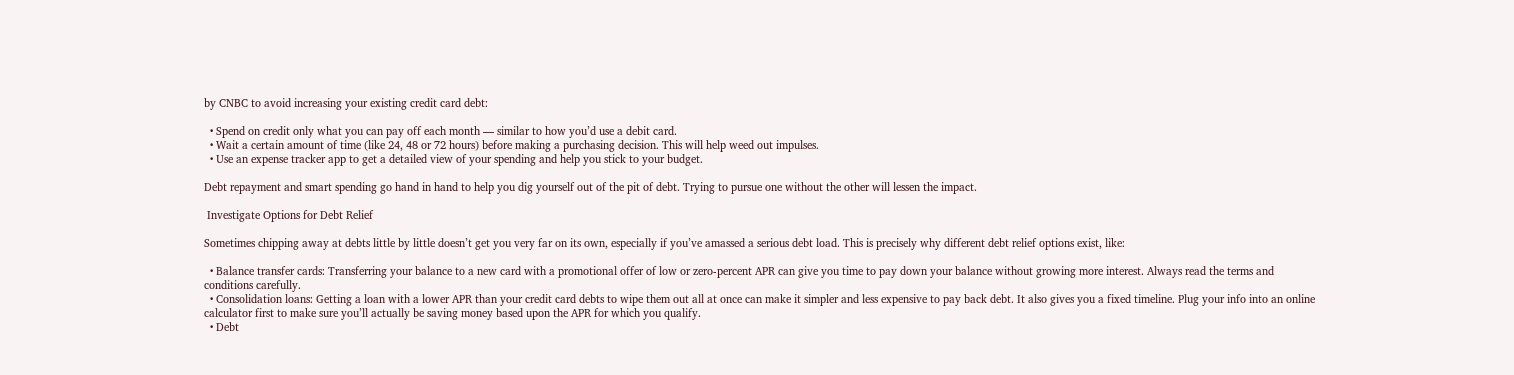by CNBC to avoid increasing your existing credit card debt:

  • Spend on credit only what you can pay off each month — similar to how you’d use a debit card.
  • Wait a certain amount of time (like 24, 48 or 72 hours) before making a purchasing decision. This will help weed out impulses.
  • Use an expense tracker app to get a detailed view of your spending and help you stick to your budget.

Debt repayment and smart spending go hand in hand to help you dig yourself out of the pit of debt. Trying to pursue one without the other will lessen the impact.

 Investigate Options for Debt Relief

Sometimes chipping away at debts little by little doesn’t get you very far on its own, especially if you’ve amassed a serious debt load. This is precisely why different debt relief options exist, like:

  • Balance transfer cards: Transferring your balance to a new card with a promotional offer of low or zero-percent APR can give you time to pay down your balance without growing more interest. Always read the terms and conditions carefully.
  • Consolidation loans: Getting a loan with a lower APR than your credit card debts to wipe them out all at once can make it simpler and less expensive to pay back debt. It also gives you a fixed timeline. Plug your info into an online calculator first to make sure you’ll actually be saving money based upon the APR for which you qualify.
  • Debt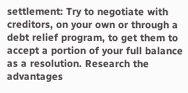settlement: Try to negotiate with creditors, on your own or through a debt relief program, to get them to accept a portion of your full balance as a resolution. Research the advantages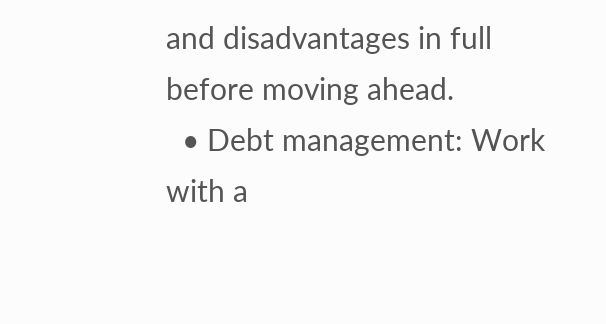and disadvantages in full before moving ahead.
  • Debt management: Work with a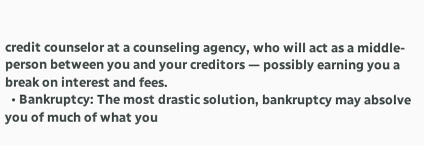credit counselor at a counseling agency, who will act as a middle-person between you and your creditors — possibly earning you a break on interest and fees.
  • Bankruptcy: The most drastic solution, bankruptcy may absolve you of much of what you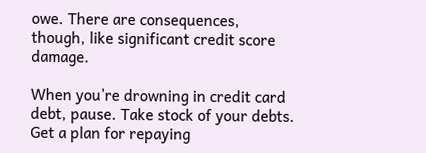owe. There are consequences, though, like significant credit score damage.

When you’re drowning in credit card debt, pause. Take stock of your debts. Get a plan for repaying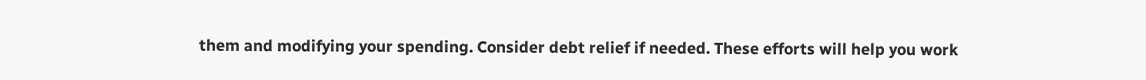them and modifying your spending. Consider debt relief if needed. These efforts will help you work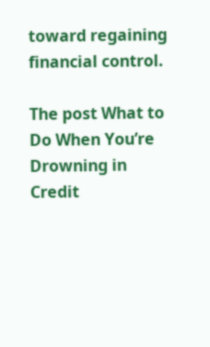toward regaining financial control.

The post What to Do When You’re Drowning in Credit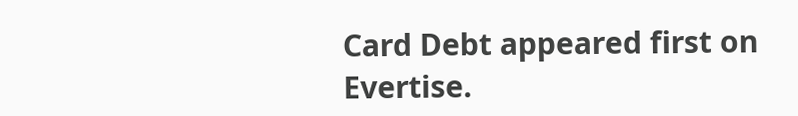Card Debt appeared first on Evertise.